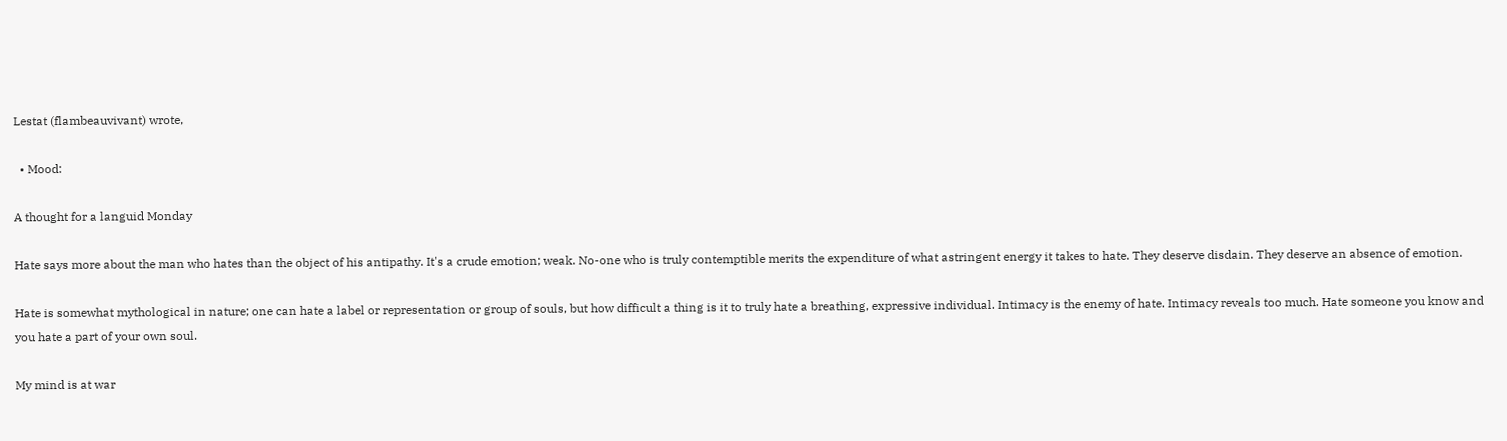Lestat (flambeauvivant) wrote,

  • Mood:

A thought for a languid Monday

Hate says more about the man who hates than the object of his antipathy. It's a crude emotion; weak. No-one who is truly contemptible merits the expenditure of what astringent energy it takes to hate. They deserve disdain. They deserve an absence of emotion.

Hate is somewhat mythological in nature; one can hate a label or representation or group of souls, but how difficult a thing is it to truly hate a breathing, expressive individual. Intimacy is the enemy of hate. Intimacy reveals too much. Hate someone you know and you hate a part of your own soul.

My mind is at war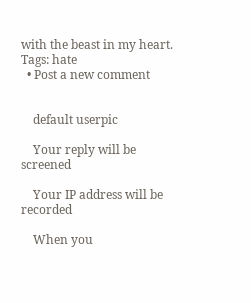with the beast in my heart.
Tags: hate
  • Post a new comment


    default userpic

    Your reply will be screened

    Your IP address will be recorded

    When you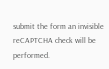submit the form an invisible reCAPTCHA check will be performed.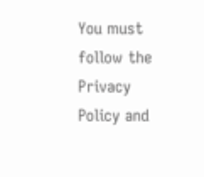You must follow the Privacy Policy and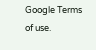Google Terms of use.